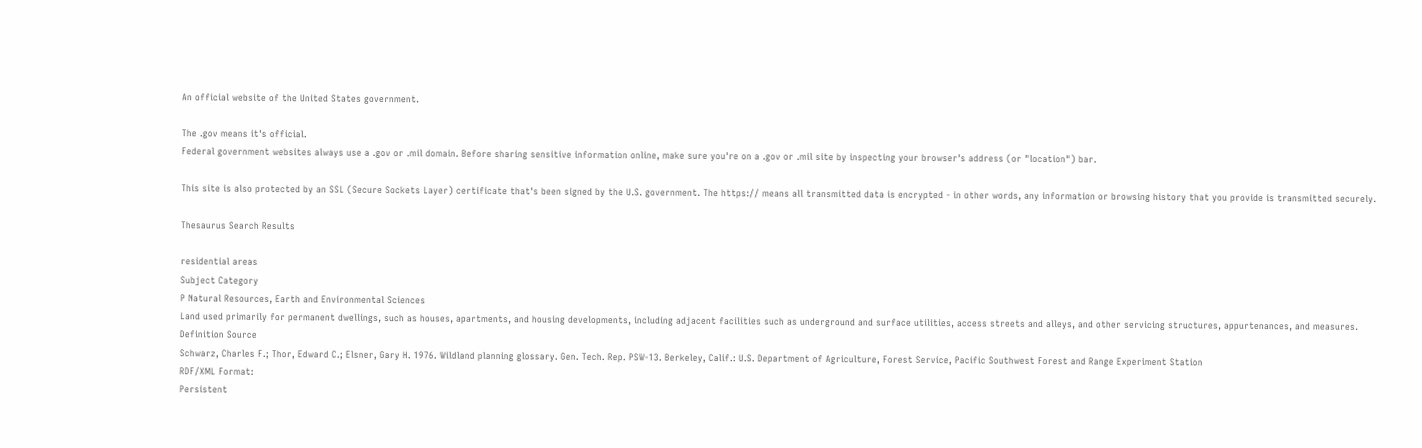An official website of the United States government.

The .gov means it's official.
Federal government websites always use a .gov or .mil domain. Before sharing sensitive information online, make sure you're on a .gov or .mil site by inspecting your browser's address (or "location") bar.

This site is also protected by an SSL (Secure Sockets Layer) certificate that's been signed by the U.S. government. The https:// means all transmitted data is encrypted - in other words, any information or browsing history that you provide is transmitted securely.

Thesaurus Search Results

residential areas
Subject Category
P Natural Resources, Earth and Environmental Sciences
Land used primarily for permanent dwellings, such as houses, apartments, and housing developments, including adjacent facilities such as underground and surface utilities, access streets and alleys, and other servicing structures, appurtenances, and measures.
Definition Source
Schwarz, Charles F.; Thor, Edward C.; Elsner, Gary H. 1976. Wildland planning glossary. Gen. Tech. Rep. PSW-13. Berkeley, Calif.: U.S. Department of Agriculture, Forest Service, Pacific Southwest Forest and Range Experiment Station
RDF/XML Format:
Persistent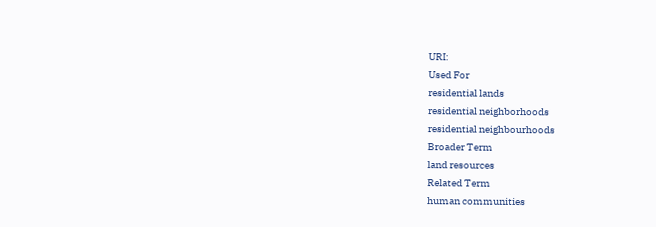URI:
Used For
residential lands
residential neighborhoods
residential neighbourhoods
Broader Term
land resources
Related Term
human communities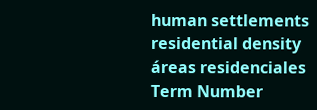human settlements
residential density
áreas residenciales
Term Number